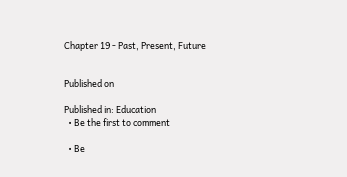Chapter 19 - Past, Present, Future


Published on

Published in: Education
  • Be the first to comment

  • Be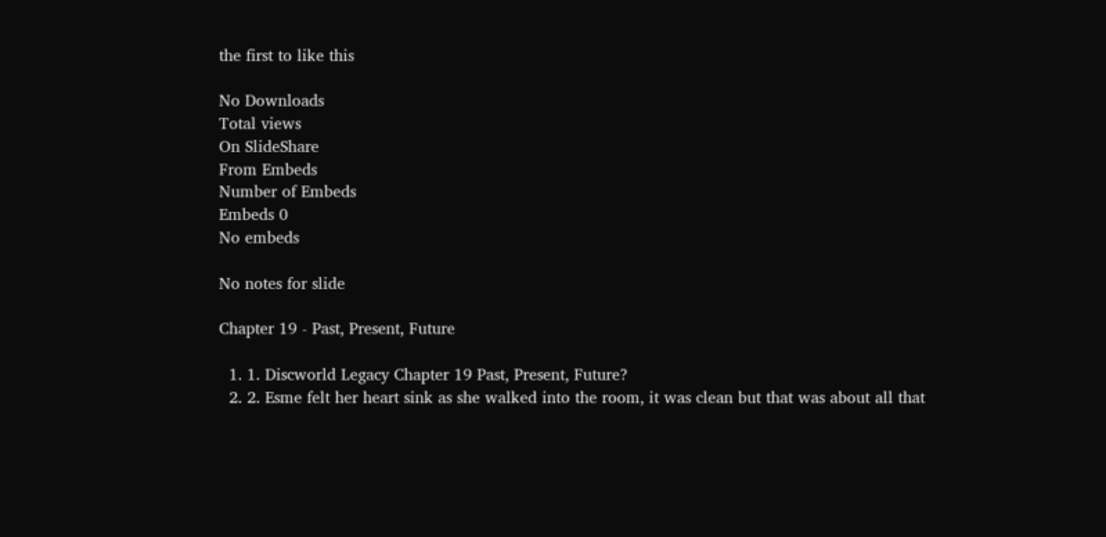the first to like this

No Downloads
Total views
On SlideShare
From Embeds
Number of Embeds
Embeds 0
No embeds

No notes for slide

Chapter 19 - Past, Present, Future

  1. 1. Discworld Legacy Chapter 19 Past, Present, Future?
  2. 2. Esme felt her heart sink as she walked into the room, it was clean but that was about all that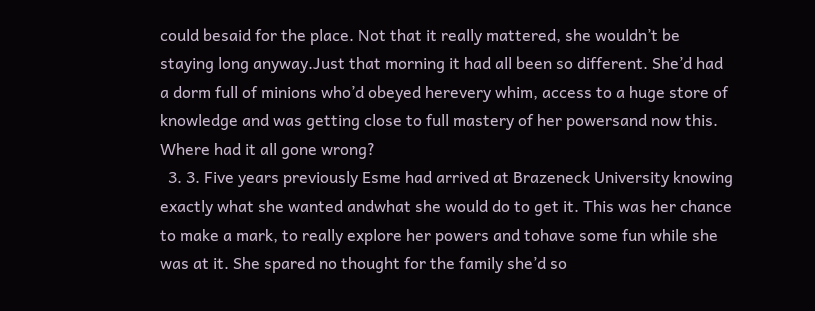could besaid for the place. Not that it really mattered, she wouldn’t be staying long anyway.Just that morning it had all been so different. She’d had a dorm full of minions who’d obeyed herevery whim, access to a huge store of knowledge and was getting close to full mastery of her powersand now this. Where had it all gone wrong?
  3. 3. Five years previously Esme had arrived at Brazeneck University knowing exactly what she wanted andwhat she would do to get it. This was her chance to make a mark, to really explore her powers and tohave some fun while she was at it. She spared no thought for the family she’d so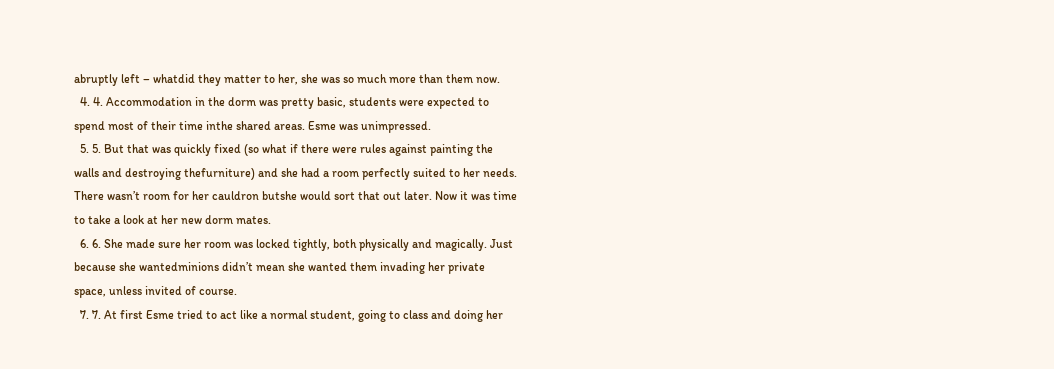abruptly left – whatdid they matter to her, she was so much more than them now.
  4. 4. Accommodation in the dorm was pretty basic, students were expected to spend most of their time inthe shared areas. Esme was unimpressed.
  5. 5. But that was quickly fixed (so what if there were rules against painting the walls and destroying thefurniture) and she had a room perfectly suited to her needs. There wasn’t room for her cauldron butshe would sort that out later. Now it was time to take a look at her new dorm mates.
  6. 6. She made sure her room was locked tightly, both physically and magically. Just because she wantedminions didn’t mean she wanted them invading her private space, unless invited of course.
  7. 7. At first Esme tried to act like a normal student, going to class and doing her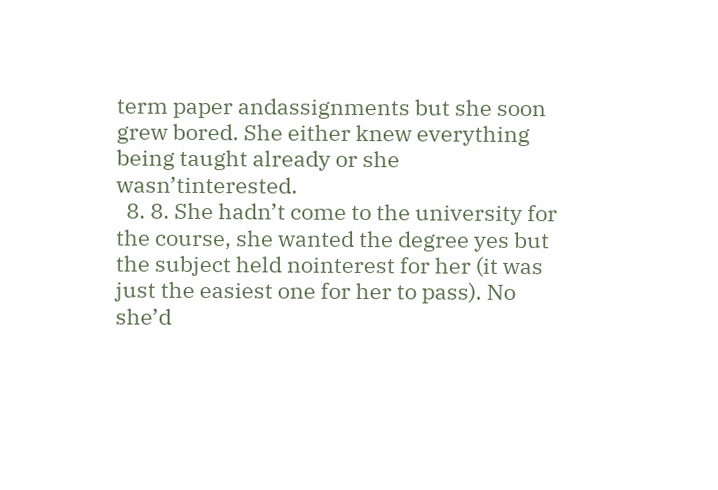term paper andassignments but she soon grew bored. She either knew everything being taught already or she wasn’tinterested.
  8. 8. She hadn’t come to the university for the course, she wanted the degree yes but the subject held nointerest for her (it was just the easiest one for her to pass). No she’d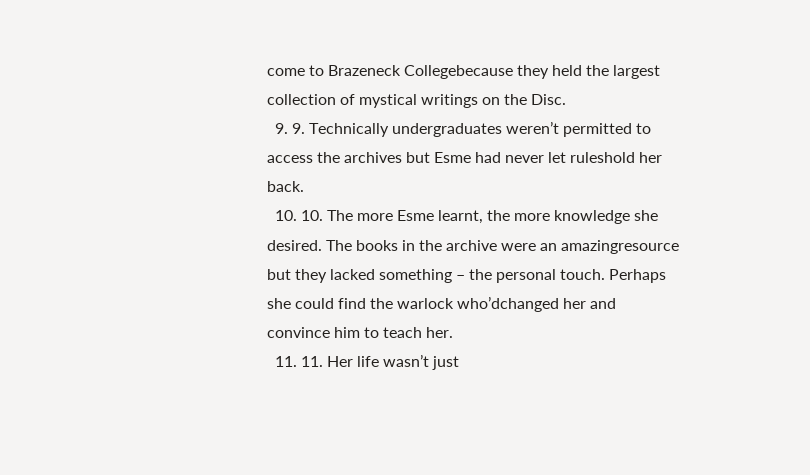come to Brazeneck Collegebecause they held the largest collection of mystical writings on the Disc.
  9. 9. Technically undergraduates weren’t permitted to access the archives but Esme had never let ruleshold her back.
  10. 10. The more Esme learnt, the more knowledge she desired. The books in the archive were an amazingresource but they lacked something – the personal touch. Perhaps she could find the warlock who’dchanged her and convince him to teach her.
  11. 11. Her life wasn’t just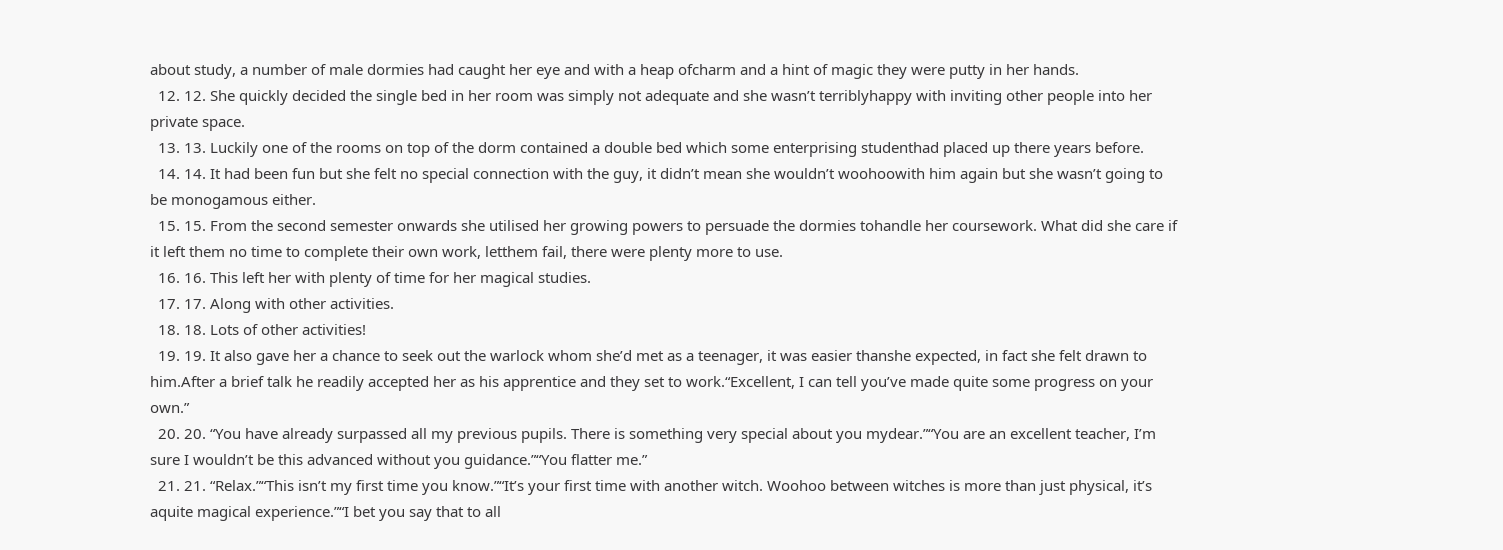about study, a number of male dormies had caught her eye and with a heap ofcharm and a hint of magic they were putty in her hands.
  12. 12. She quickly decided the single bed in her room was simply not adequate and she wasn’t terriblyhappy with inviting other people into her private space.
  13. 13. Luckily one of the rooms on top of the dorm contained a double bed which some enterprising studenthad placed up there years before.
  14. 14. It had been fun but she felt no special connection with the guy, it didn’t mean she wouldn’t woohoowith him again but she wasn’t going to be monogamous either.
  15. 15. From the second semester onwards she utilised her growing powers to persuade the dormies tohandle her coursework. What did she care if it left them no time to complete their own work, letthem fail, there were plenty more to use.
  16. 16. This left her with plenty of time for her magical studies.
  17. 17. Along with other activities.
  18. 18. Lots of other activities!
  19. 19. It also gave her a chance to seek out the warlock whom she’d met as a teenager, it was easier thanshe expected, in fact she felt drawn to him.After a brief talk he readily accepted her as his apprentice and they set to work.“Excellent, I can tell you’ve made quite some progress on your own.”
  20. 20. “You have already surpassed all my previous pupils. There is something very special about you mydear.”“You are an excellent teacher, I’m sure I wouldn’t be this advanced without you guidance.”“You flatter me.”
  21. 21. “Relax.”“This isn’t my first time you know.”“It’s your first time with another witch. Woohoo between witches is more than just physical, it’s aquite magical experience.”“I bet you say that to all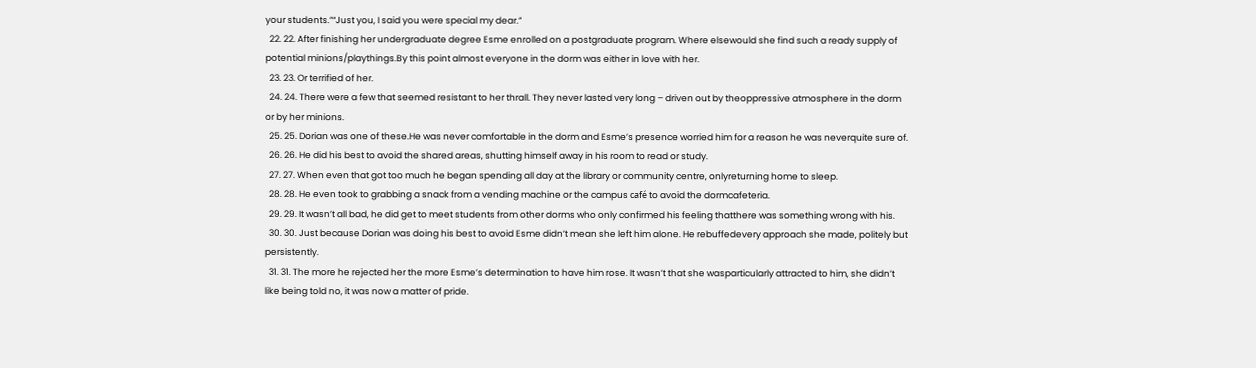your students.”“Just you, I said you were special my dear.”
  22. 22. After finishing her undergraduate degree Esme enrolled on a postgraduate program. Where elsewould she find such a ready supply of potential minions/playthings.By this point almost everyone in the dorm was either in love with her.
  23. 23. Or terrified of her.
  24. 24. There were a few that seemed resistant to her thrall. They never lasted very long – driven out by theoppressive atmosphere in the dorm or by her minions.
  25. 25. Dorian was one of these.He was never comfortable in the dorm and Esme’s presence worried him for a reason he was neverquite sure of.
  26. 26. He did his best to avoid the shared areas, shutting himself away in his room to read or study.
  27. 27. When even that got too much he began spending all day at the library or community centre, onlyreturning home to sleep.
  28. 28. He even took to grabbing a snack from a vending machine or the campus café to avoid the dormcafeteria.
  29. 29. It wasn’t all bad, he did get to meet students from other dorms who only confirmed his feeling thatthere was something wrong with his.
  30. 30. Just because Dorian was doing his best to avoid Esme didn’t mean she left him alone. He rebuffedevery approach she made, politely but persistently.
  31. 31. The more he rejected her the more Esme’s determination to have him rose. It wasn’t that she wasparticularly attracted to him, she didn’t like being told no, it was now a matter of pride.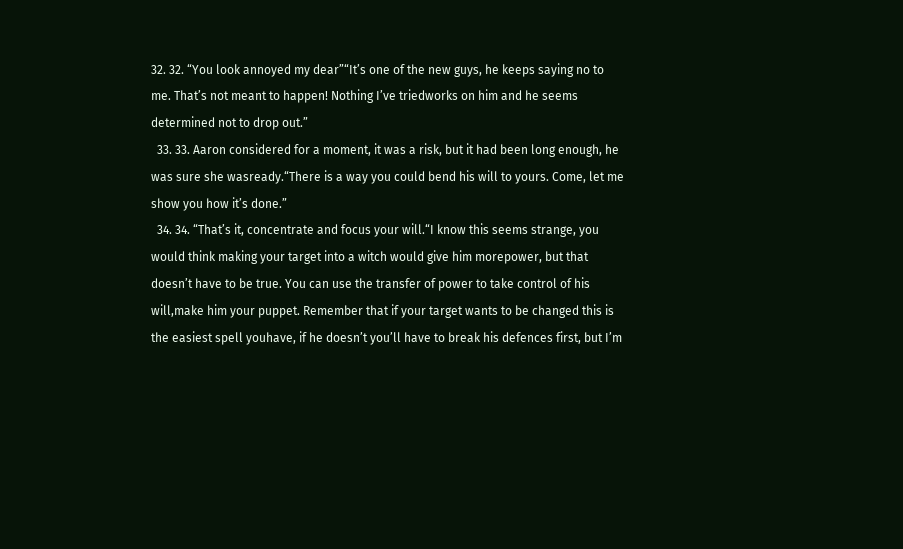32. 32. “You look annoyed my dear”“It’s one of the new guys, he keeps saying no to me. That’s not meant to happen! Nothing I’ve triedworks on him and he seems determined not to drop out.”
  33. 33. Aaron considered for a moment, it was a risk, but it had been long enough, he was sure she wasready.“There is a way you could bend his will to yours. Come, let me show you how it’s done.”
  34. 34. “That’s it, concentrate and focus your will.“I know this seems strange, you would think making your target into a witch would give him morepower, but that doesn’t have to be true. You can use the transfer of power to take control of his will,make him your puppet. Remember that if your target wants to be changed this is the easiest spell youhave, if he doesn’t you’ll have to break his defences first, but I’m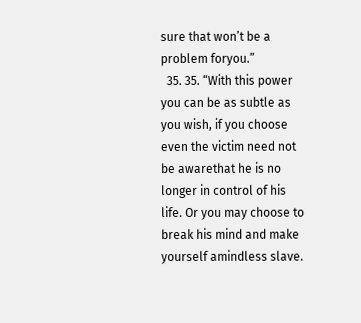sure that won’t be a problem foryou.”
  35. 35. “With this power you can be as subtle as you wish, if you choose even the victim need not be awarethat he is no longer in control of his life. Or you may choose to break his mind and make yourself amindless slave.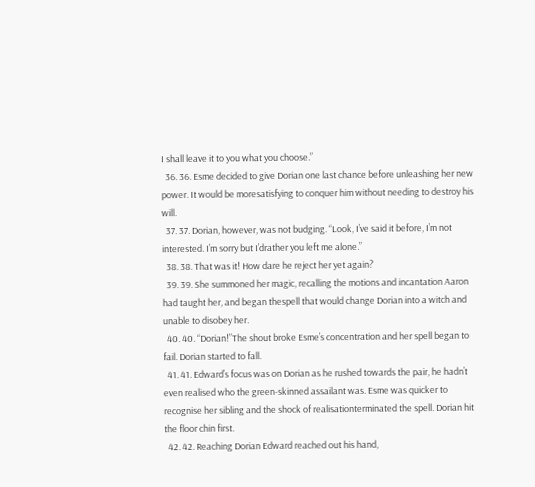I shall leave it to you what you choose.”
  36. 36. Esme decided to give Dorian one last chance before unleashing her new power. It would be moresatisfying to conquer him without needing to destroy his will.
  37. 37. Dorian, however, was not budging. “Look, I’ve said it before, I’m not interested. I’m sorry but I’drather you left me alone.”
  38. 38. That was it! How dare he reject her yet again?
  39. 39. She summoned her magic, recalling the motions and incantation Aaron had taught her, and began thespell that would change Dorian into a witch and unable to disobey her.
  40. 40. “Dorian!”The shout broke Esme’s concentration and her spell began to fail. Dorian started to fall.
  41. 41. Edward’s focus was on Dorian as he rushed towards the pair, he hadn’t even realised who the green-skinned assailant was. Esme was quicker to recognise her sibling and the shock of realisationterminated the spell. Dorian hit the floor chin first.
  42. 42. Reaching Dorian Edward reached out his hand,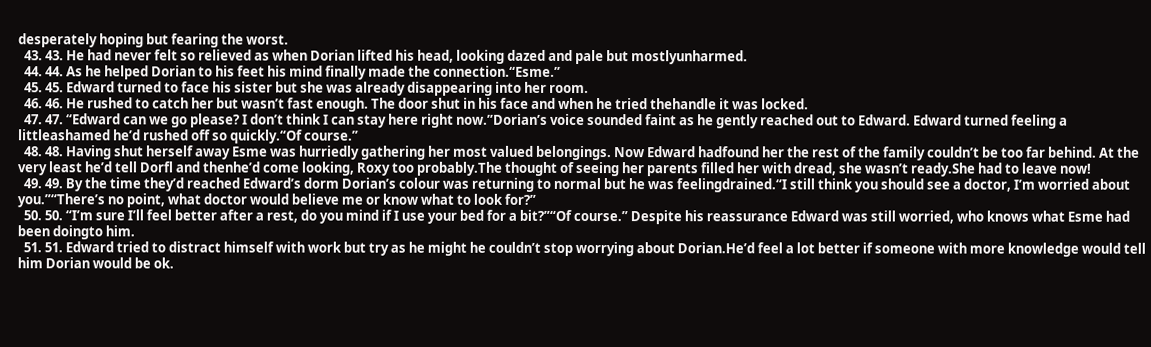desperately hoping but fearing the worst.
  43. 43. He had never felt so relieved as when Dorian lifted his head, looking dazed and pale but mostlyunharmed.
  44. 44. As he helped Dorian to his feet his mind finally made the connection.“Esme.”
  45. 45. Edward turned to face his sister but she was already disappearing into her room.
  46. 46. He rushed to catch her but wasn’t fast enough. The door shut in his face and when he tried thehandle it was locked.
  47. 47. “Edward can we go please? I don’t think I can stay here right now.”Dorian’s voice sounded faint as he gently reached out to Edward. Edward turned feeling a littleashamed he’d rushed off so quickly.“Of course.”
  48. 48. Having shut herself away Esme was hurriedly gathering her most valued belongings. Now Edward hadfound her the rest of the family couldn’t be too far behind. At the very least he’d tell Dorfl and thenhe’d come looking, Roxy too probably.The thought of seeing her parents filled her with dread, she wasn’t ready.She had to leave now!
  49. 49. By the time they’d reached Edward’s dorm Dorian’s colour was returning to normal but he was feelingdrained.“I still think you should see a doctor, I’m worried about you.”“There’s no point, what doctor would believe me or know what to look for?”
  50. 50. “I’m sure I’ll feel better after a rest, do you mind if I use your bed for a bit?”“Of course.” Despite his reassurance Edward was still worried, who knows what Esme had been doingto him.
  51. 51. Edward tried to distract himself with work but try as he might he couldn’t stop worrying about Dorian.He’d feel a lot better if someone with more knowledge would tell him Dorian would be ok.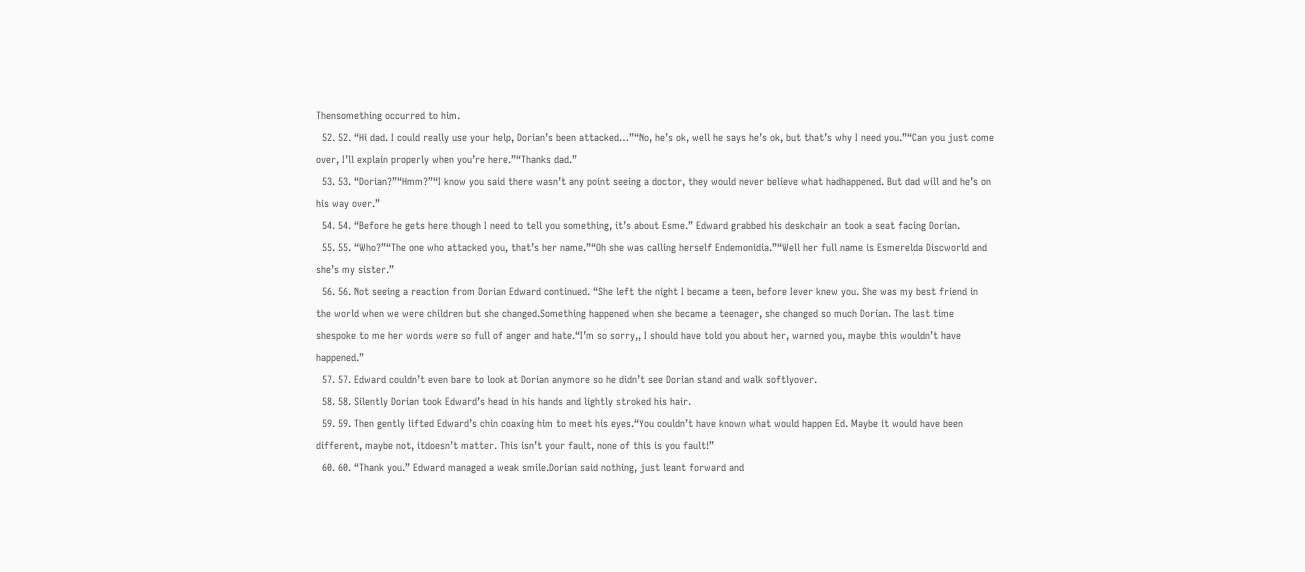Thensomething occurred to him.
  52. 52. “Hi dad. I could really use your help, Dorian’s been attacked…”“No, he’s ok, well he says he’s ok, but that’s why I need you.”“Can you just come over, I’ll explain properly when you’re here.”“Thanks dad.”
  53. 53. “Dorian?”“Hmm?”“I know you said there wasn’t any point seeing a doctor, they would never believe what hadhappened. But dad will and he’s on his way over.”
  54. 54. “Before he gets here though I need to tell you something, it’s about Esme.” Edward grabbed his deskchair an took a seat facing Dorian.
  55. 55. “Who?”“The one who attacked you, that’s her name.”“Oh she was calling herself Endemonidia.”“Well her full name is Esmerelda Discworld and she’s my sister.”
  56. 56. Not seeing a reaction from Dorian Edward continued. “She left the night I became a teen, before Iever knew you. She was my best friend in the world when we were children but she changed.Something happened when she became a teenager, she changed so much Dorian. The last time shespoke to me her words were so full of anger and hate.“I’m so sorry,, I should have told you about her, warned you, maybe this wouldn’t have happened.”
  57. 57. Edward couldn’t even bare to look at Dorian anymore so he didn’t see Dorian stand and walk softlyover.
  58. 58. Silently Dorian took Edward’s head in his hands and lightly stroked his hair.
  59. 59. Then gently lifted Edward’s chin coaxing him to meet his eyes.“You couldn’t have known what would happen Ed. Maybe it would have been different, maybe not, itdoesn’t matter. This isn’t your fault, none of this is you fault!”
  60. 60. “Thank you.” Edward managed a weak smile.Dorian said nothing, just leant forward and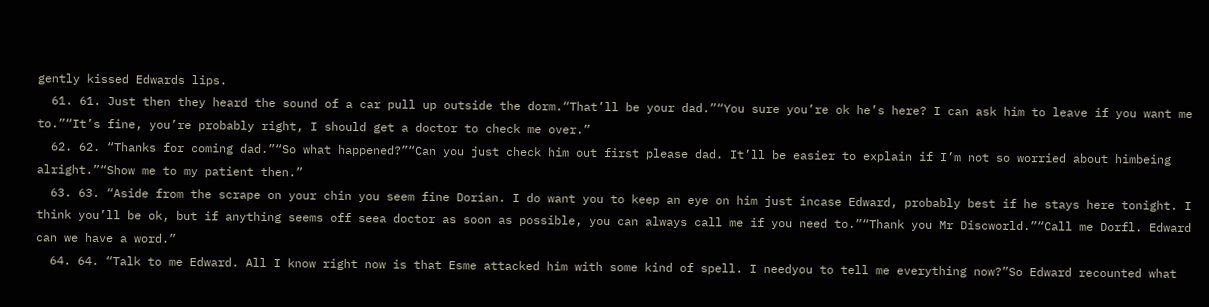gently kissed Edwards lips.
  61. 61. Just then they heard the sound of a car pull up outside the dorm.“That’ll be your dad.”“You sure you’re ok he’s here? I can ask him to leave if you want me to.”“It’s fine, you’re probably right, I should get a doctor to check me over.”
  62. 62. “Thanks for coming dad.”“So what happened?”“Can you just check him out first please dad. It’ll be easier to explain if I’m not so worried about himbeing alright.”“Show me to my patient then.”
  63. 63. “Aside from the scrape on your chin you seem fine Dorian. I do want you to keep an eye on him just incase Edward, probably best if he stays here tonight. I think you’ll be ok, but if anything seems off seea doctor as soon as possible, you can always call me if you need to.”“Thank you Mr Discworld.”“Call me Dorfl. Edward can we have a word.”
  64. 64. “Talk to me Edward. All I know right now is that Esme attacked him with some kind of spell. I needyou to tell me everything now?”So Edward recounted what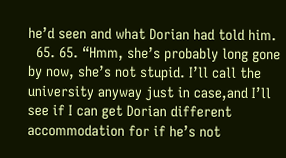he’d seen and what Dorian had told him.
  65. 65. “Hmm, she’s probably long gone by now, she’s not stupid. I’ll call the university anyway just in case,and I’ll see if I can get Dorian different accommodation for if he’s not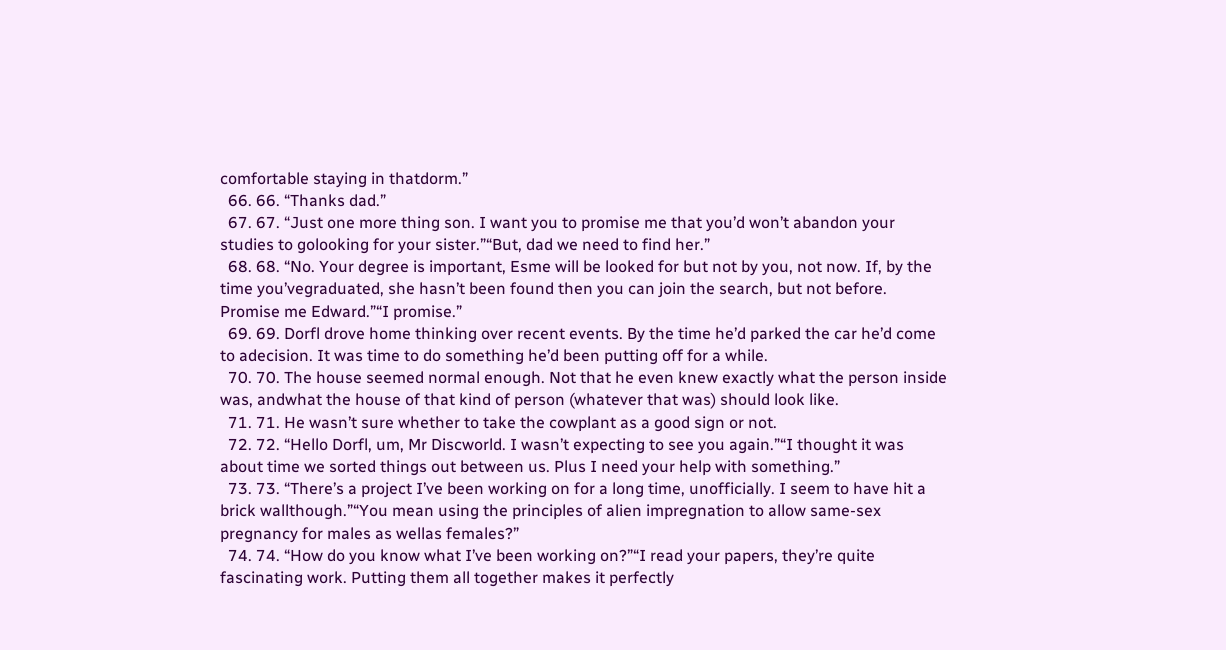comfortable staying in thatdorm.”
  66. 66. “Thanks dad.”
  67. 67. “Just one more thing son. I want you to promise me that you’d won’t abandon your studies to golooking for your sister.”“But, dad we need to find her.”
  68. 68. “No. Your degree is important, Esme will be looked for but not by you, not now. If, by the time you’vegraduated, she hasn’t been found then you can join the search, but not before. Promise me Edward.”“I promise.”
  69. 69. Dorfl drove home thinking over recent events. By the time he’d parked the car he’d come to adecision. It was time to do something he’d been putting off for a while.
  70. 70. The house seemed normal enough. Not that he even knew exactly what the person inside was, andwhat the house of that kind of person (whatever that was) should look like.
  71. 71. He wasn’t sure whether to take the cowplant as a good sign or not.
  72. 72. “Hello Dorfl, um, Mr Discworld. I wasn’t expecting to see you again.”“I thought it was about time we sorted things out between us. Plus I need your help with something.”
  73. 73. “There’s a project I’ve been working on for a long time, unofficially. I seem to have hit a brick wallthough.”“You mean using the principles of alien impregnation to allow same-sex pregnancy for males as wellas females?”
  74. 74. “How do you know what I’ve been working on?”“I read your papers, they’re quite fascinating work. Putting them all together makes it perfectly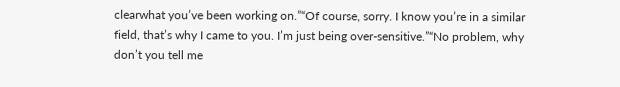clearwhat you’ve been working on.”“Of course, sorry. I know you’re in a similar field, that’s why I came to you. I’m just being over-sensitive.”“No problem, why don’t you tell me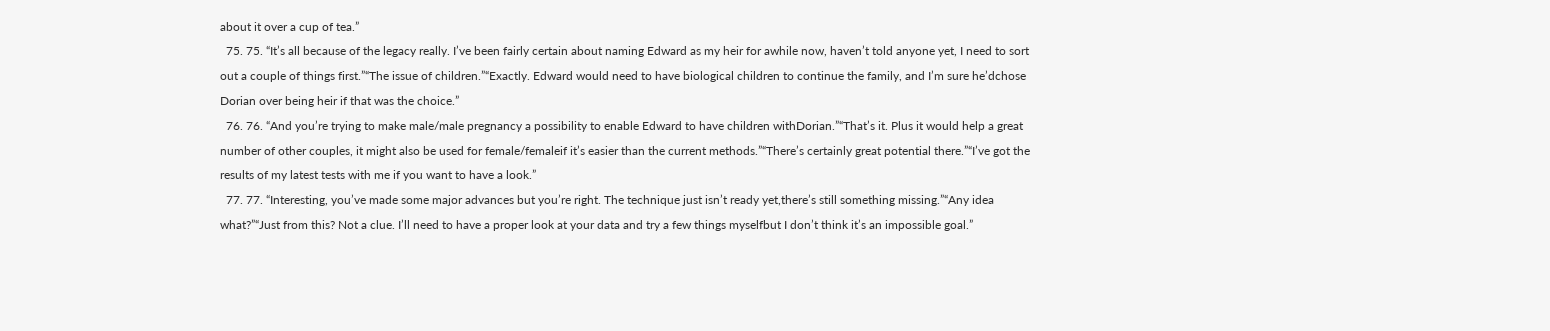about it over a cup of tea.”
  75. 75. “It’s all because of the legacy really. I’ve been fairly certain about naming Edward as my heir for awhile now, haven’t told anyone yet, I need to sort out a couple of things first.”“The issue of children.”“Exactly. Edward would need to have biological children to continue the family, and I’m sure he’dchose Dorian over being heir if that was the choice.”
  76. 76. “And you’re trying to make male/male pregnancy a possibility to enable Edward to have children withDorian.”“That’s it. Plus it would help a great number of other couples, it might also be used for female/femaleif it’s easier than the current methods.”“There’s certainly great potential there.”“I’ve got the results of my latest tests with me if you want to have a look.”
  77. 77. “Interesting, you’ve made some major advances but you’re right. The technique just isn’t ready yet,there’s still something missing.”“Any idea what?”“Just from this? Not a clue. I’ll need to have a proper look at your data and try a few things myselfbut I don’t think it’s an impossible goal.”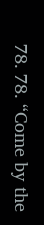78. 78. “Come by the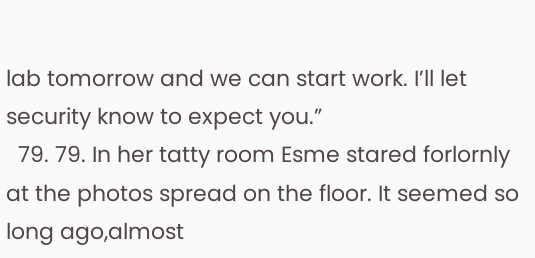lab tomorrow and we can start work. I’ll let security know to expect you.”
  79. 79. In her tatty room Esme stared forlornly at the photos spread on the floor. It seemed so long ago,almost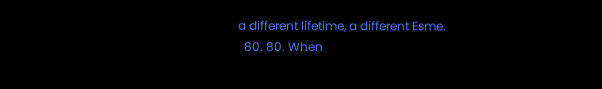a different lifetime, a different Esme.
  80. 80. When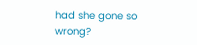had she gone so wrong?